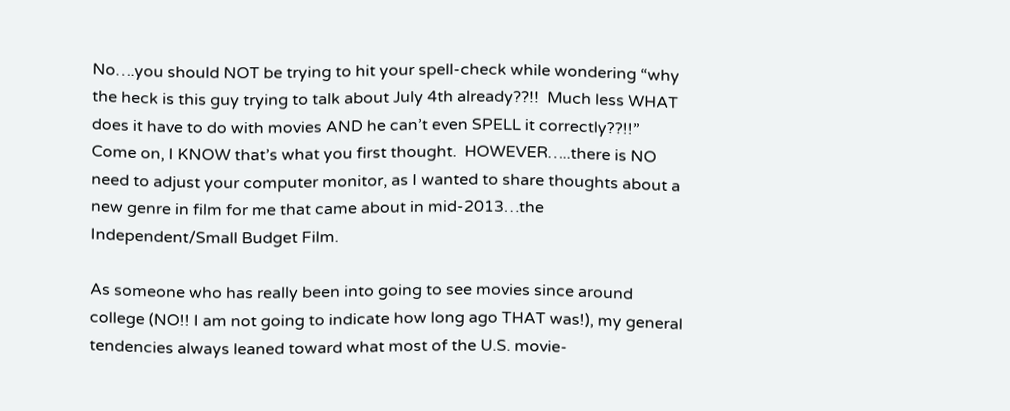No….you should NOT be trying to hit your spell-check while wondering “why the heck is this guy trying to talk about July 4th already??!!  Much less WHAT does it have to do with movies AND he can’t even SPELL it correctly??!!”  Come on, I KNOW that’s what you first thought.  HOWEVER…..there is NO need to adjust your computer monitor, as I wanted to share thoughts about a new genre in film for me that came about in mid-2013…the Independent/Small Budget Film.

As someone who has really been into going to see movies since around college (NO!! I am not going to indicate how long ago THAT was!), my general tendencies always leaned toward what most of the U.S. movie-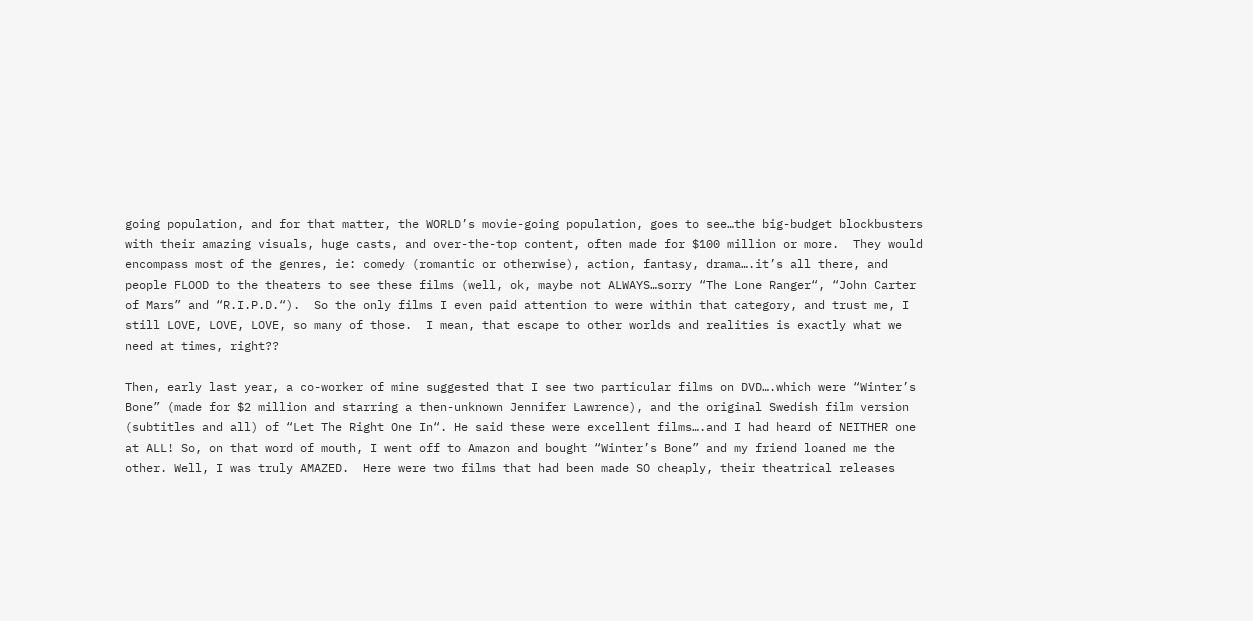going population, and for that matter, the WORLD’s movie-going population, goes to see…the big-budget blockbusters with their amazing visuals, huge casts, and over-the-top content, often made for $100 million or more.  They would encompass most of the genres, ie: comedy (romantic or otherwise), action, fantasy, drama….it’s all there, and people FLOOD to the theaters to see these films (well, ok, maybe not ALWAYS…sorry “The Lone Ranger“, “John Carter of Mars” and “R.I.P.D.“).  So the only films I even paid attention to were within that category, and trust me, I still LOVE, LOVE, LOVE, so many of those.  I mean, that escape to other worlds and realities is exactly what we need at times, right??

Then, early last year, a co-worker of mine suggested that I see two particular films on DVD….which were “Winter’s Bone” (made for $2 million and starring a then-unknown Jennifer Lawrence), and the original Swedish film version (subtitles and all) of “Let The Right One In“. He said these were excellent films….and I had heard of NEITHER one at ALL! So, on that word of mouth, I went off to Amazon and bought “Winter’s Bone” and my friend loaned me the other. Well, I was truly AMAZED.  Here were two films that had been made SO cheaply, their theatrical releases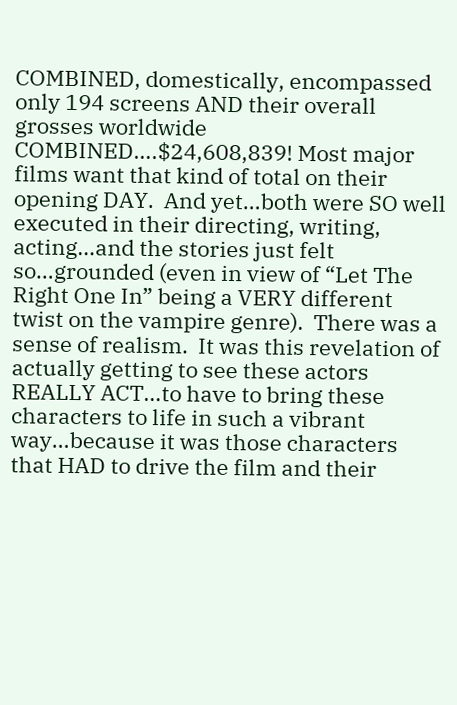COMBINED, domestically, encompassed only 194 screens AND their overall grosses worldwide COMBINED….$24,608,839! Most major films want that kind of total on their opening DAY.  And yet…both were SO well executed in their directing, writing, acting…and the stories just felt so…grounded (even in view of “Let The Right One In” being a VERY different twist on the vampire genre).  There was a sense of realism.  It was this revelation of actually getting to see these actors REALLY ACT…to have to bring these characters to life in such a vibrant way…because it was those characters that HAD to drive the film and their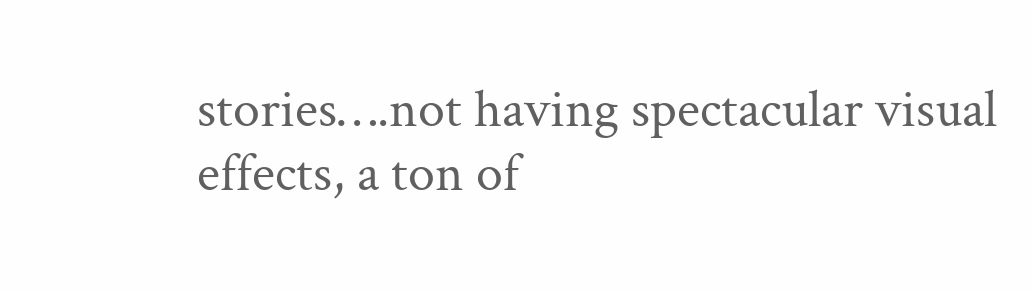stories….not having spectacular visual effects, a ton of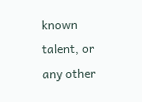known talent, or any other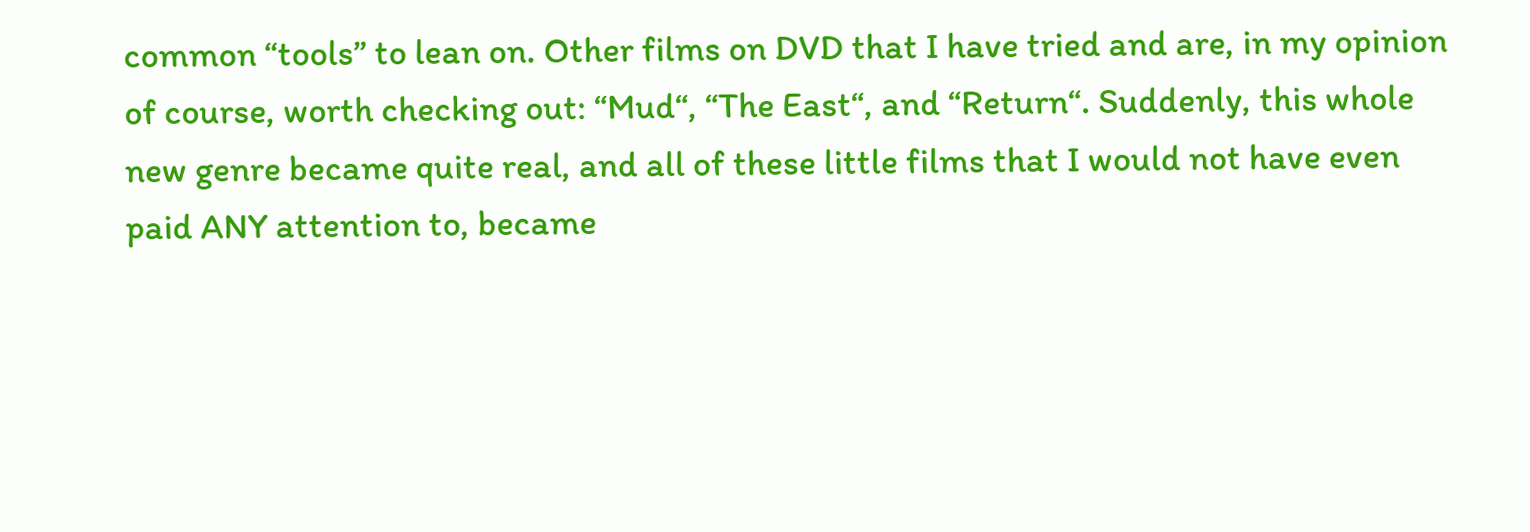common “tools” to lean on. Other films on DVD that I have tried and are, in my opinion of course, worth checking out: “Mud“, “The East“, and “Return“. Suddenly, this whole new genre became quite real, and all of these little films that I would not have even paid ANY attention to, became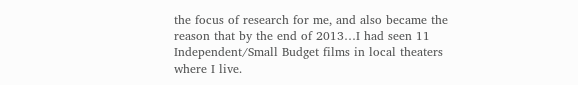the focus of research for me, and also became the reason that by the end of 2013…I had seen 11 Independent/Small Budget films in local theaters where I live.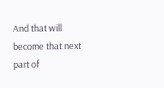And that will become that next part of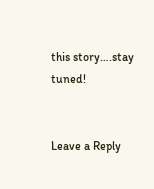this story….stay tuned!


Leave a Reply